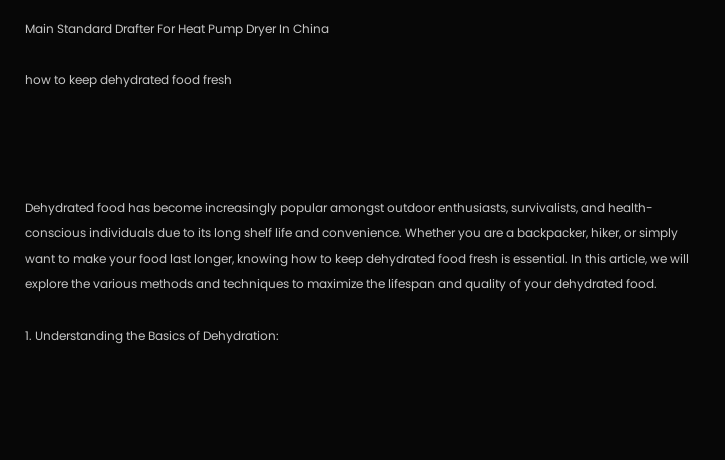Main Standard Drafter For Heat Pump Dryer In China

how to keep dehydrated food fresh




Dehydrated food has become increasingly popular amongst outdoor enthusiasts, survivalists, and health-conscious individuals due to its long shelf life and convenience. Whether you are a backpacker, hiker, or simply want to make your food last longer, knowing how to keep dehydrated food fresh is essential. In this article, we will explore the various methods and techniques to maximize the lifespan and quality of your dehydrated food.

1. Understanding the Basics of Dehydration: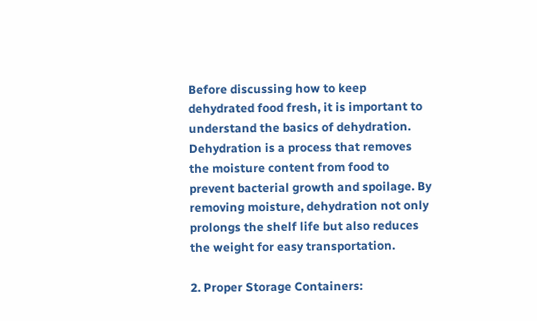Before discussing how to keep dehydrated food fresh, it is important to understand the basics of dehydration. Dehydration is a process that removes the moisture content from food to prevent bacterial growth and spoilage. By removing moisture, dehydration not only prolongs the shelf life but also reduces the weight for easy transportation.

2. Proper Storage Containers: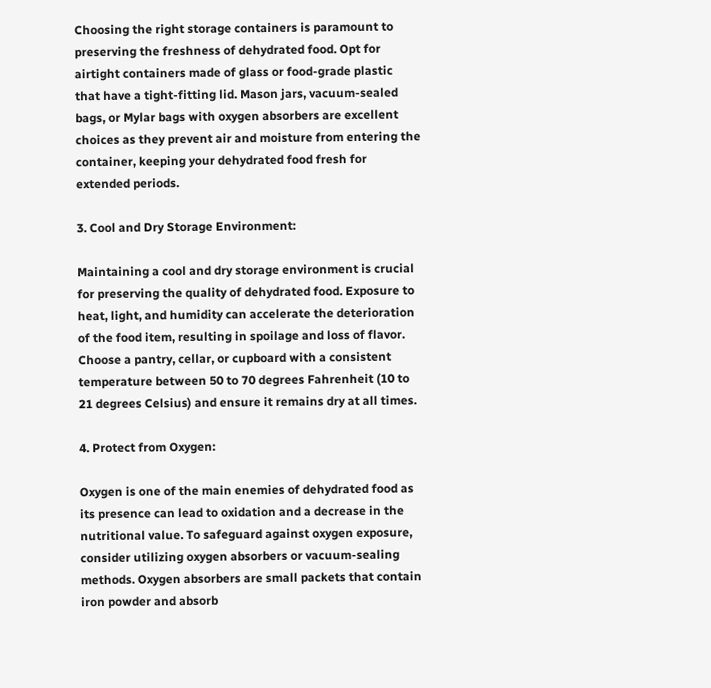Choosing the right storage containers is paramount to preserving the freshness of dehydrated food. Opt for airtight containers made of glass or food-grade plastic that have a tight-fitting lid. Mason jars, vacuum-sealed bags, or Mylar bags with oxygen absorbers are excellent choices as they prevent air and moisture from entering the container, keeping your dehydrated food fresh for extended periods.

3. Cool and Dry Storage Environment:

Maintaining a cool and dry storage environment is crucial for preserving the quality of dehydrated food. Exposure to heat, light, and humidity can accelerate the deterioration of the food item, resulting in spoilage and loss of flavor. Choose a pantry, cellar, or cupboard with a consistent temperature between 50 to 70 degrees Fahrenheit (10 to 21 degrees Celsius) and ensure it remains dry at all times.

4. Protect from Oxygen:

Oxygen is one of the main enemies of dehydrated food as its presence can lead to oxidation and a decrease in the nutritional value. To safeguard against oxygen exposure, consider utilizing oxygen absorbers or vacuum-sealing methods. Oxygen absorbers are small packets that contain iron powder and absorb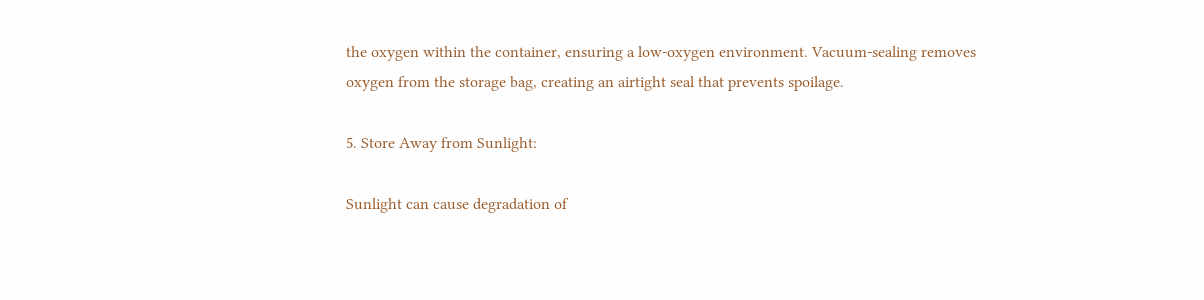the oxygen within the container, ensuring a low-oxygen environment. Vacuum-sealing removes oxygen from the storage bag, creating an airtight seal that prevents spoilage.

5. Store Away from Sunlight:

Sunlight can cause degradation of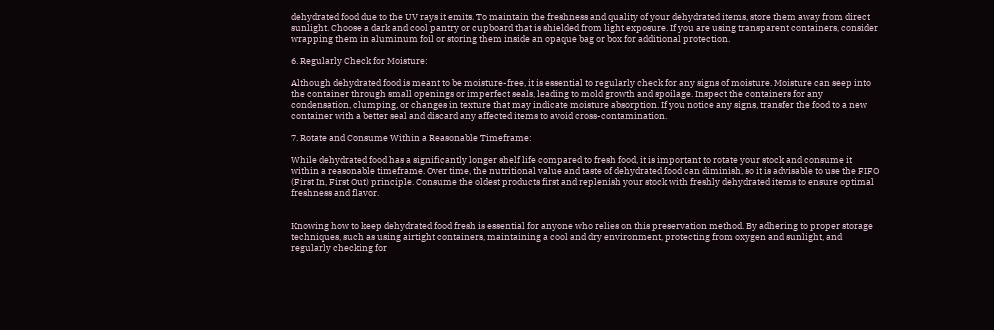dehydrated food due to the UV rays it emits. To maintain the freshness and quality of your dehydrated items, store them away from direct sunlight. Choose a dark and cool pantry or cupboard that is shielded from light exposure. If you are using transparent containers, consider wrapping them in aluminum foil or storing them inside an opaque bag or box for additional protection.

6. Regularly Check for Moisture:

Although dehydrated food is meant to be moisture-free, it is essential to regularly check for any signs of moisture. Moisture can seep into the container through small openings or imperfect seals, leading to mold growth and spoilage. Inspect the containers for any condensation, clumping, or changes in texture that may indicate moisture absorption. If you notice any signs, transfer the food to a new container with a better seal and discard any affected items to avoid cross-contamination.

7. Rotate and Consume Within a Reasonable Timeframe:

While dehydrated food has a significantly longer shelf life compared to fresh food, it is important to rotate your stock and consume it within a reasonable timeframe. Over time, the nutritional value and taste of dehydrated food can diminish, so it is advisable to use the FIFO (First In, First Out) principle. Consume the oldest products first and replenish your stock with freshly dehydrated items to ensure optimal freshness and flavor.


Knowing how to keep dehydrated food fresh is essential for anyone who relies on this preservation method. By adhering to proper storage techniques, such as using airtight containers, maintaining a cool and dry environment, protecting from oxygen and sunlight, and regularly checking for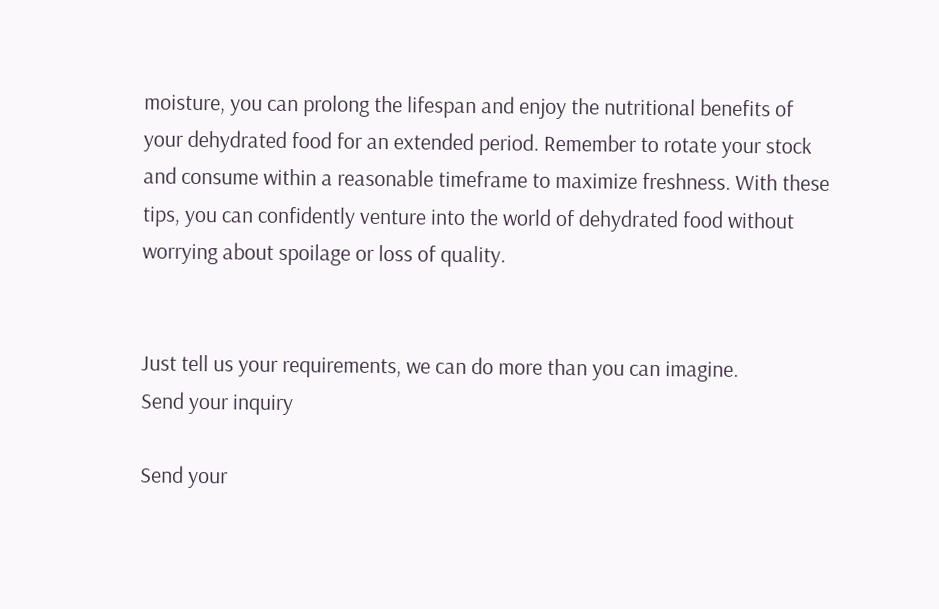moisture, you can prolong the lifespan and enjoy the nutritional benefits of your dehydrated food for an extended period. Remember to rotate your stock and consume within a reasonable timeframe to maximize freshness. With these tips, you can confidently venture into the world of dehydrated food without worrying about spoilage or loss of quality.


Just tell us your requirements, we can do more than you can imagine.
Send your inquiry

Send your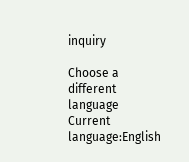inquiry

Choose a different language
Current language:English